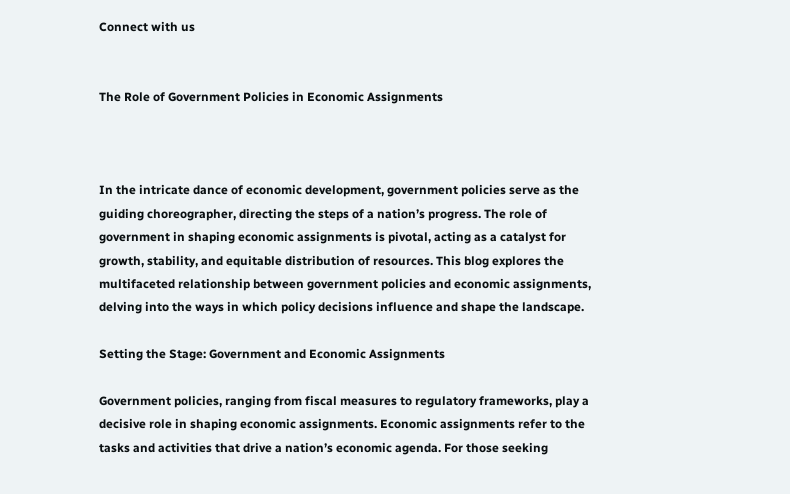Connect with us


The Role of Government Policies in Economic Assignments



In the intricate dance of economic development, government policies serve as the guiding choreographer, directing the steps of a nation’s progress. The role of government in shaping economic assignments is pivotal, acting as a catalyst for growth, stability, and equitable distribution of resources. This blog explores the multifaceted relationship between government policies and economic assignments, delving into the ways in which policy decisions influence and shape the landscape.

Setting the Stage: Government and Economic Assignments

Government policies, ranging from fiscal measures to regulatory frameworks, play a decisive role in shaping economic assignments. Economic assignments refer to the tasks and activities that drive a nation’s economic agenda. For those seeking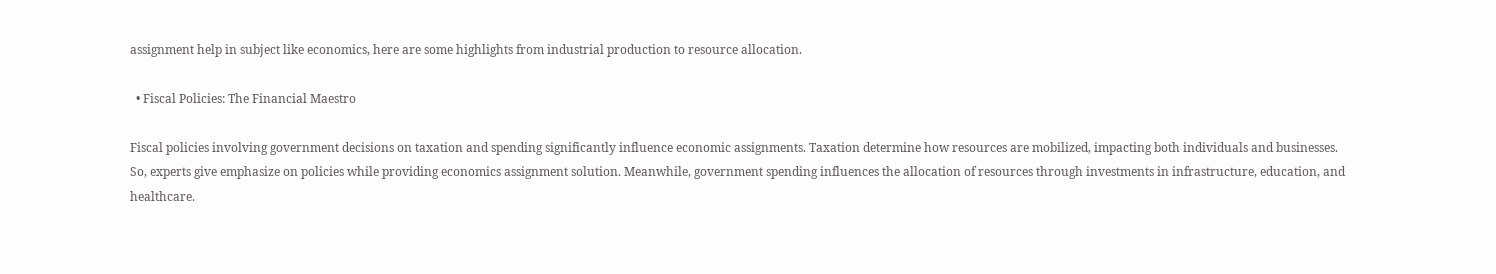assignment help in subject like economics, here are some highlights from industrial production to resource allocation.

  • Fiscal Policies: The Financial Maestro

Fiscal policies involving government decisions on taxation and spending significantly influence economic assignments. Taxation determine how resources are mobilized, impacting both individuals and businesses. So, experts give emphasize on policies while providing economics assignment solution. Meanwhile, government spending influences the allocation of resources through investments in infrastructure, education, and healthcare.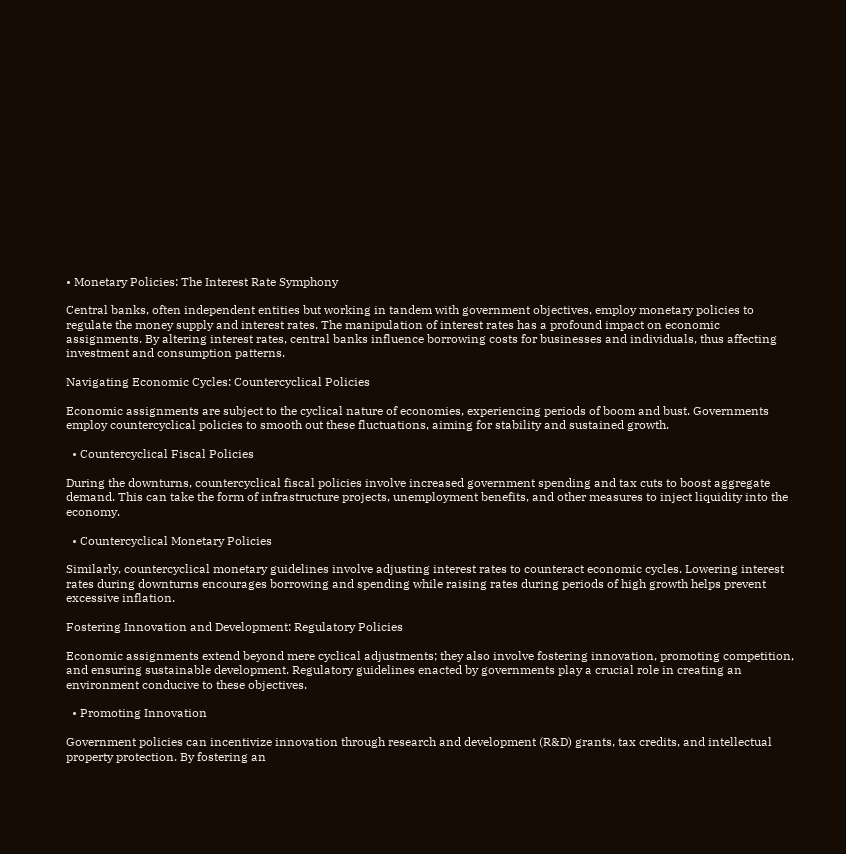• Monetary Policies: The Interest Rate Symphony

Central banks, often independent entities but working in tandem with government objectives, employ monetary policies to regulate the money supply and interest rates. The manipulation of interest rates has a profound impact on economic assignments. By altering interest rates, central banks influence borrowing costs for businesses and individuals, thus affecting investment and consumption patterns.

Navigating Economic Cycles: Countercyclical Policies

Economic assignments are subject to the cyclical nature of economies, experiencing periods of boom and bust. Governments employ countercyclical policies to smooth out these fluctuations, aiming for stability and sustained growth.

  • Countercyclical Fiscal Policies

During the downturns, countercyclical fiscal policies involve increased government spending and tax cuts to boost aggregate demand. This can take the form of infrastructure projects, unemployment benefits, and other measures to inject liquidity into the economy.

  • Countercyclical Monetary Policies

Similarly, countercyclical monetary guidelines involve adjusting interest rates to counteract economic cycles. Lowering interest rates during downturns encourages borrowing and spending while raising rates during periods of high growth helps prevent excessive inflation.

Fostering Innovation and Development: Regulatory Policies

Economic assignments extend beyond mere cyclical adjustments; they also involve fostering innovation, promoting competition, and ensuring sustainable development. Regulatory guidelines enacted by governments play a crucial role in creating an environment conducive to these objectives.

  • Promoting Innovation

Government policies can incentivize innovation through research and development (R&D) grants, tax credits, and intellectual property protection. By fostering an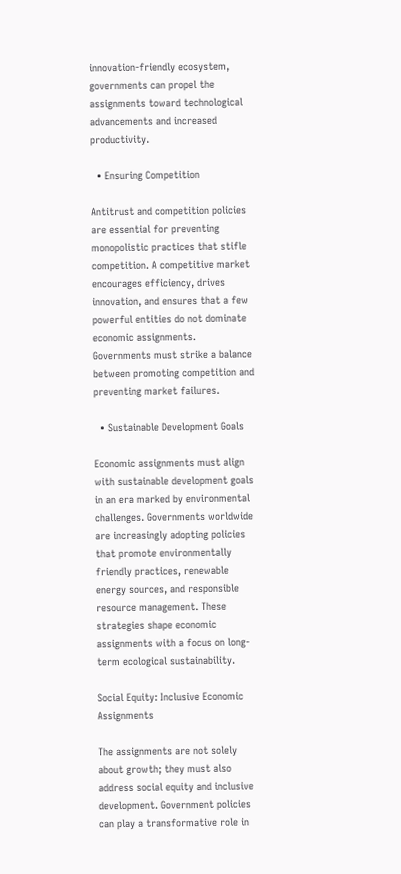innovation-friendly ecosystem, governments can propel the assignments toward technological advancements and increased productivity.

  • Ensuring Competition

Antitrust and competition policies are essential for preventing monopolistic practices that stifle competition. A competitive market encourages efficiency, drives innovation, and ensures that a few powerful entities do not dominate economic assignments. Governments must strike a balance between promoting competition and preventing market failures.

  • Sustainable Development Goals

Economic assignments must align with sustainable development goals in an era marked by environmental challenges. Governments worldwide are increasingly adopting policies that promote environmentally friendly practices, renewable energy sources, and responsible resource management. These strategies shape economic assignments with a focus on long-term ecological sustainability.

Social Equity: Inclusive Economic Assignments

The assignments are not solely about growth; they must also address social equity and inclusive development. Government policies can play a transformative role in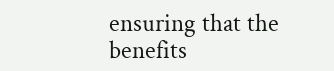ensuring that the benefits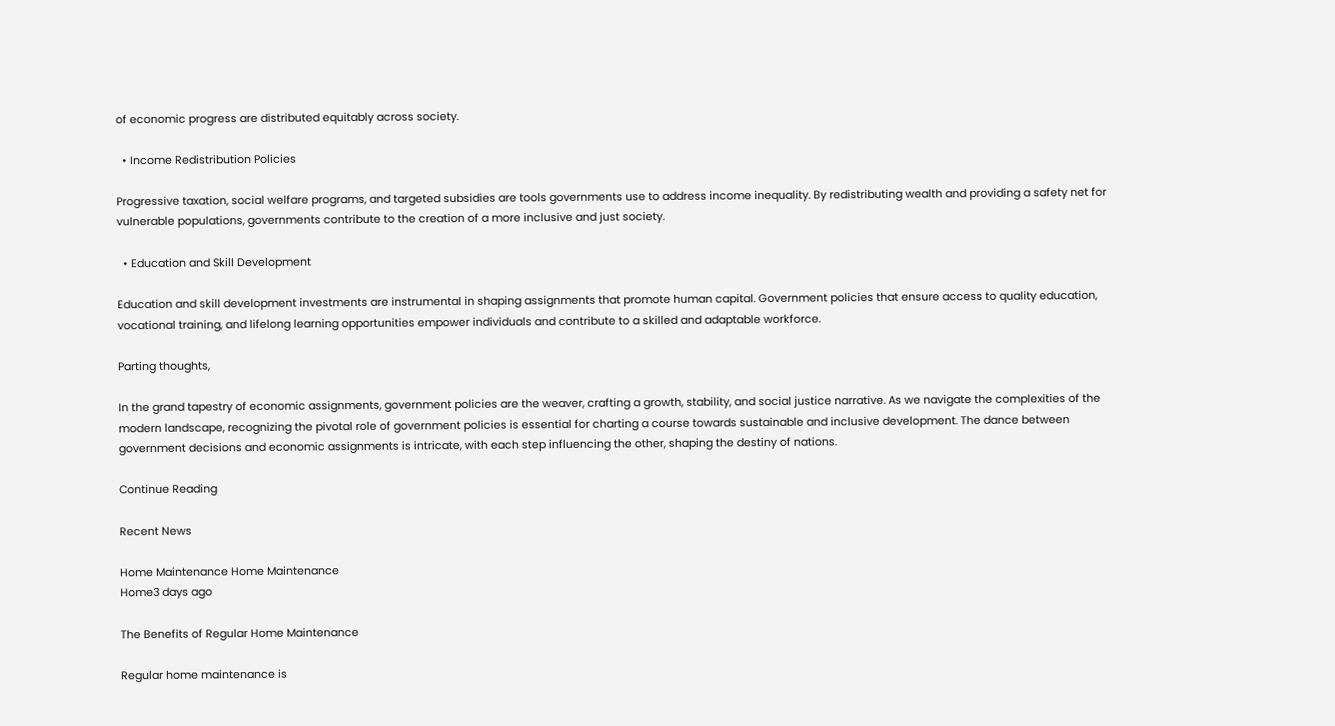of economic progress are distributed equitably across society.

  • Income Redistribution Policies

Progressive taxation, social welfare programs, and targeted subsidies are tools governments use to address income inequality. By redistributing wealth and providing a safety net for vulnerable populations, governments contribute to the creation of a more inclusive and just society.

  • Education and Skill Development

Education and skill development investments are instrumental in shaping assignments that promote human capital. Government policies that ensure access to quality education, vocational training, and lifelong learning opportunities empower individuals and contribute to a skilled and adaptable workforce.

Parting thoughts,

In the grand tapestry of economic assignments, government policies are the weaver, crafting a growth, stability, and social justice narrative. As we navigate the complexities of the modern landscape, recognizing the pivotal role of government policies is essential for charting a course towards sustainable and inclusive development. The dance between government decisions and economic assignments is intricate, with each step influencing the other, shaping the destiny of nations.

Continue Reading

Recent News

Home Maintenance Home Maintenance
Home3 days ago

The Benefits of Regular Home Maintenance

Regular home maintenance is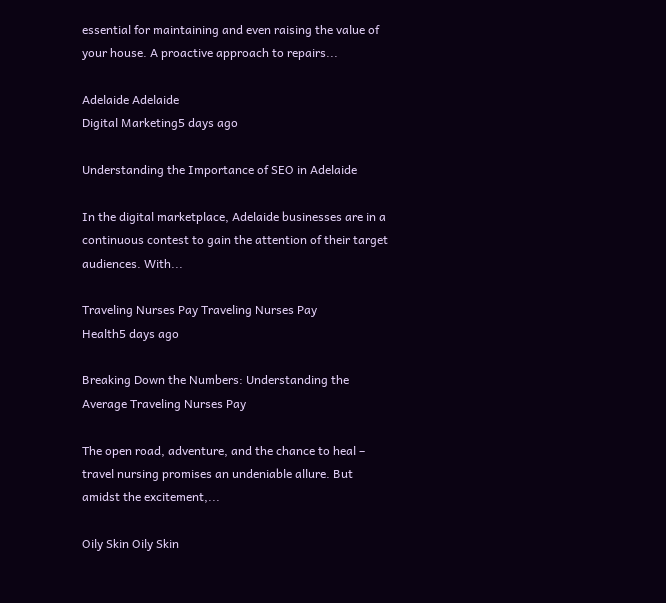essential for maintaining and even raising the value of your house. A proactive approach to repairs...

Adelaide Adelaide
Digital Marketing5 days ago

Understanding the Importance of SEO in Adelaide

In the digital marketplace, Adelaide businesses are in a continuous contest to gain the attention of their target audiences. With...

Traveling Nurses Pay Traveling Nurses Pay
Health5 days ago

Breaking Down the Numbers: Understanding the Average Traveling Nurses Pay

The open road, adventure, and the chance to heal – travel nursing promises an undeniable allure. But amidst the excitement,...

Oily Skin Oily Skin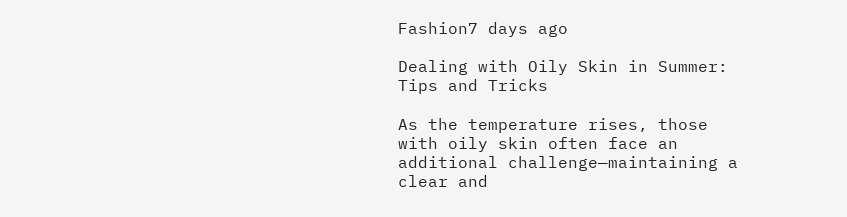Fashion7 days ago

Dealing with Oily Skin in Summer: Tips and Tricks

As the temperature rises, those with oily skin often face an additional challenge—maintaining a clear and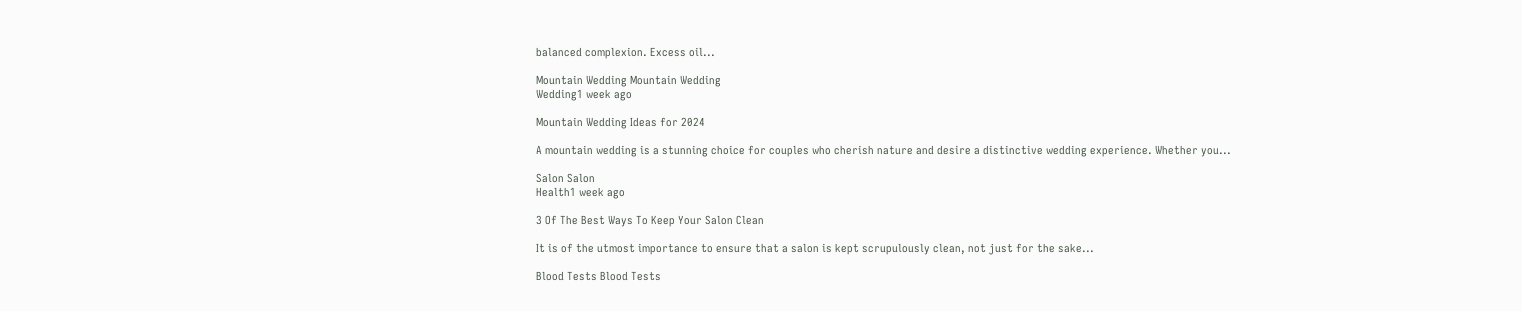balanced complexion. Excess oil...

Mountain Wedding Mountain Wedding
Wedding1 week ago

Mountain Wedding Ideas for 2024

A mountain wedding is a stunning choice for couples who cherish nature and desire a distinctive wedding experience. Whether you...

Salon Salon
Health1 week ago

3 Of The Best Ways To Keep Your Salon Clean

It is of the utmost importance to ensure that a salon is kept scrupulously clean, not just for the sake...

Blood Tests Blood Tests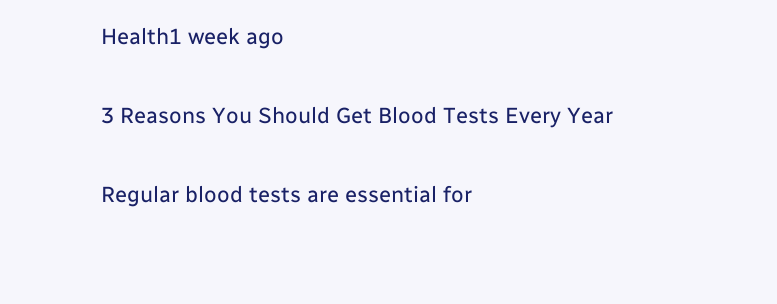Health1 week ago

3 Reasons You Should Get Blood Tests Every Year

Regular blood tests are essential for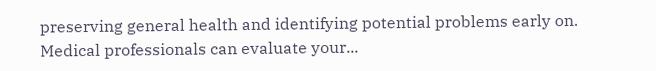preserving general health and identifying potential problems early on. Medical professionals can evaluate your...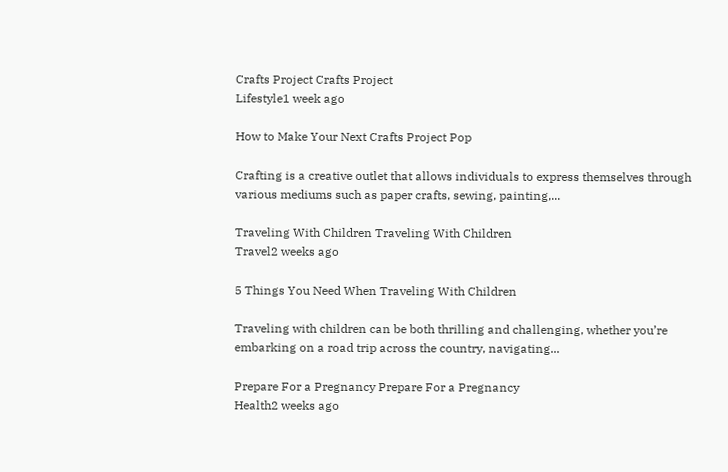Crafts Project Crafts Project
Lifestyle1 week ago

How to Make Your Next Crafts Project Pop

Crafting is a creative outlet that allows individuals to express themselves through various mediums such as paper crafts, sewing, painting,...

Traveling With Children Traveling With Children
Travel2 weeks ago

5 Things You Need When Traveling With Children

Traveling with children can be both thrilling and challenging, whether you’re embarking on a road trip across the country, navigating...

Prepare For a Pregnancy Prepare For a Pregnancy
Health2 weeks ago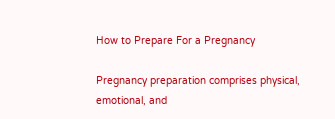How to Prepare For a Pregnancy

Pregnancy preparation comprises physical, emotional, and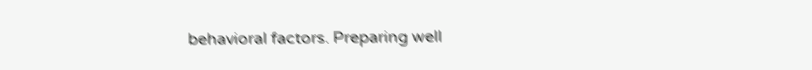behavioral factors. Preparing well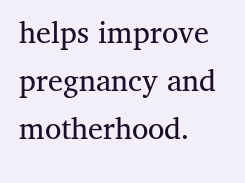helps improve pregnancy and motherhood.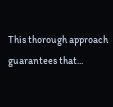This thorough approach guarantees that...